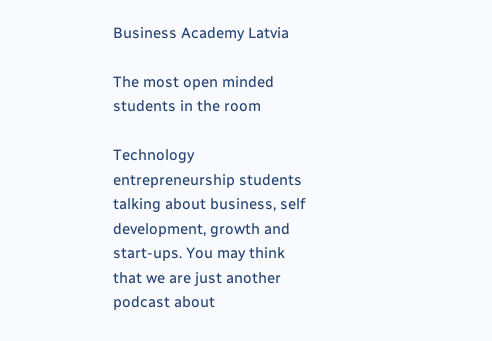Business Academy Latvia

The most open minded students in the room

Technology entrepreneurship students talking about business, self development, growth and start-ups. You may think that we are just another podcast about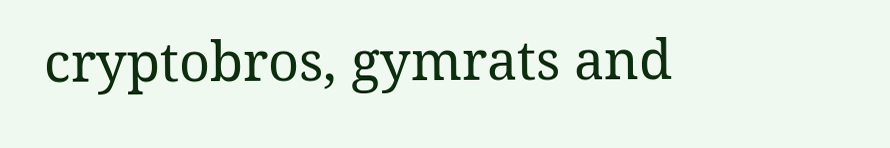cryptobros, gymrats and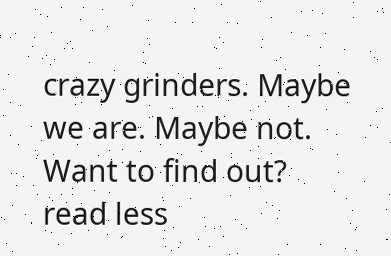crazy grinders. Maybe we are. Maybe not. Want to find out? read less